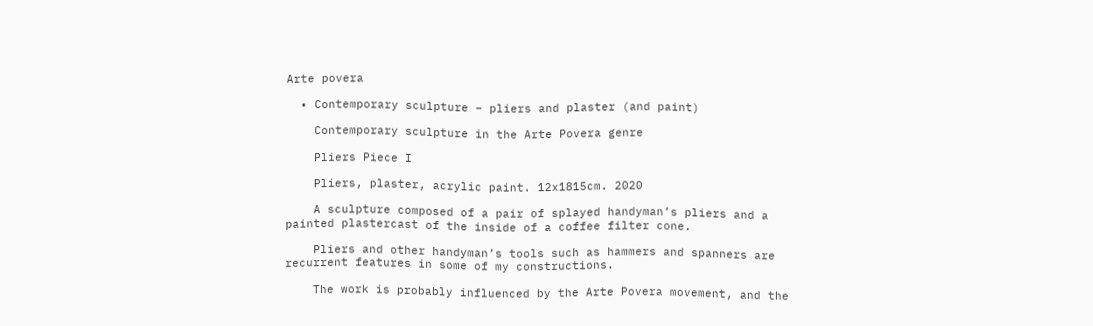Arte povera

  • Contemporary sculpture – pliers and plaster (and paint)

    Contemporary sculpture in the Arte Povera genre

    Pliers Piece I

    Pliers, plaster, acrylic paint. 12x1815cm. 2020

    A sculpture composed of a pair of splayed handyman’s pliers and a painted plastercast of the inside of a coffee filter cone.

    Pliers and other handyman’s tools such as hammers and spanners are recurrent features in some of my constructions.

    The work is probably influenced by the Arte Povera movement, and the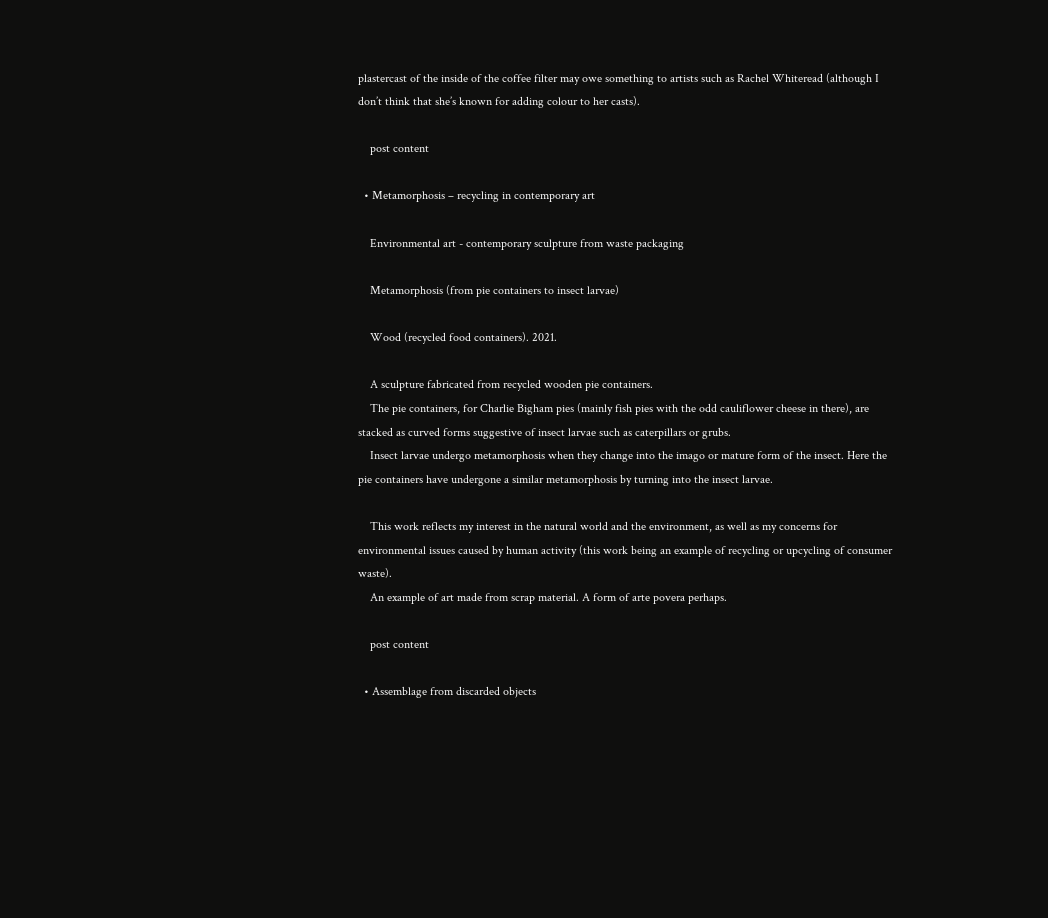plastercast of the inside of the coffee filter may owe something to artists such as Rachel Whiteread (although I don’t think that she’s known for adding colour to her casts).

    post content

  • Metamorphosis – recycling in contemporary art

    Environmental art - contemporary sculpture from waste packaging

    Metamorphosis (from pie containers to insect larvae)

    Wood (recycled food containers). 2021.

    A sculpture fabricated from recycled wooden pie containers.
    The pie containers, for Charlie Bigham pies (mainly fish pies with the odd cauliflower cheese in there), are stacked as curved forms suggestive of insect larvae such as caterpillars or grubs.
    Insect larvae undergo metamorphosis when they change into the imago or mature form of the insect. Here the pie containers have undergone a similar metamorphosis by turning into the insect larvae.

    This work reflects my interest in the natural world and the environment, as well as my concerns for environmental issues caused by human activity (this work being an example of recycling or upcycling of consumer waste).
    An example of art made from scrap material. A form of arte povera perhaps.

    post content

  • Assemblage from discarded objects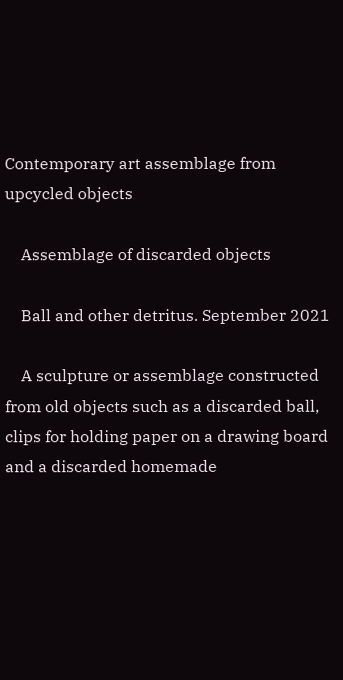Contemporary art assemblage from upcycled objects

    Assemblage of discarded objects

    Ball and other detritus. September 2021

    A sculpture or assemblage constructed from old objects such as a discarded ball, clips for holding paper on a drawing board and a discarded homemade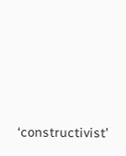‘constructivist’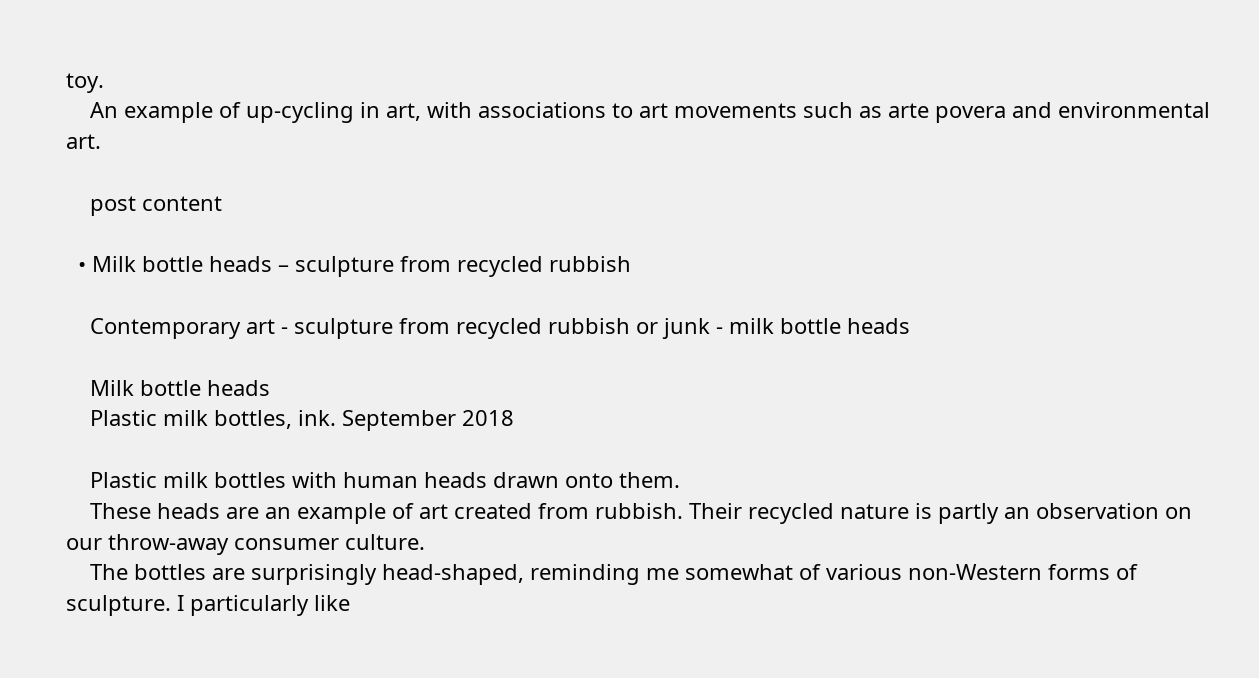toy.
    An example of up-cycling in art, with associations to art movements such as arte povera and environmental art.

    post content

  • Milk bottle heads – sculpture from recycled rubbish

    Contemporary art - sculpture from recycled rubbish or junk - milk bottle heads

    Milk bottle heads
    Plastic milk bottles, ink. September 2018

    Plastic milk bottles with human heads drawn onto them.
    These heads are an example of art created from rubbish. Their recycled nature is partly an observation on our throw-away consumer culture.
    The bottles are surprisingly head-shaped, reminding me somewhat of various non-Western forms of sculpture. I particularly like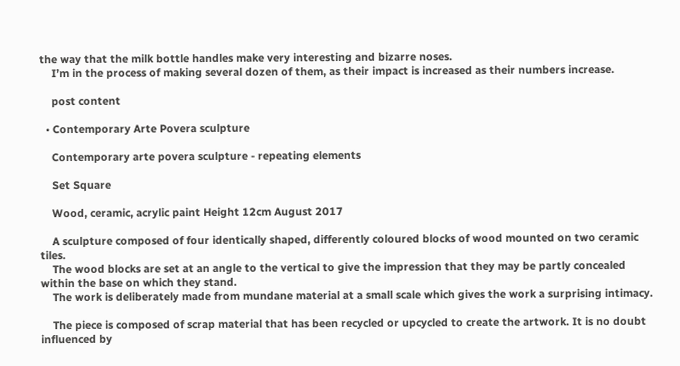the way that the milk bottle handles make very interesting and bizarre noses.
    I’m in the process of making several dozen of them, as their impact is increased as their numbers increase.

    post content

  • Contemporary Arte Povera sculpture

    Contemporary arte povera sculpture - repeating elements

    Set Square

    Wood, ceramic, acrylic paint Height 12cm August 2017

    A sculpture composed of four identically shaped, differently coloured blocks of wood mounted on two ceramic tiles.
    The wood blocks are set at an angle to the vertical to give the impression that they may be partly concealed within the base on which they stand.
    The work is deliberately made from mundane material at a small scale which gives the work a surprising intimacy.

    The piece is composed of scrap material that has been recycled or upcycled to create the artwork. It is no doubt influenced by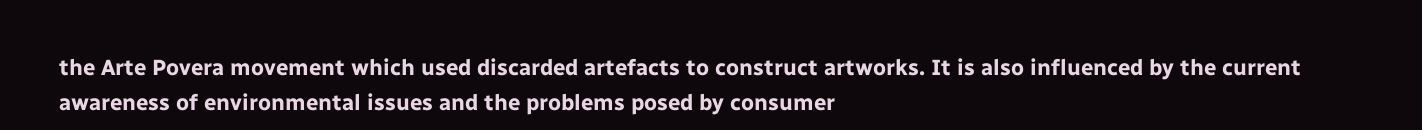the Arte Povera movement which used discarded artefacts to construct artworks. It is also influenced by the current awareness of environmental issues and the problems posed by consumer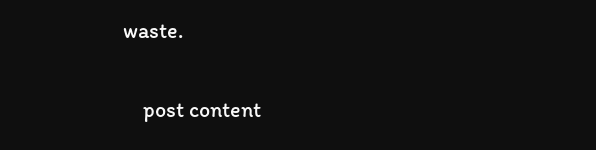waste.

    post content